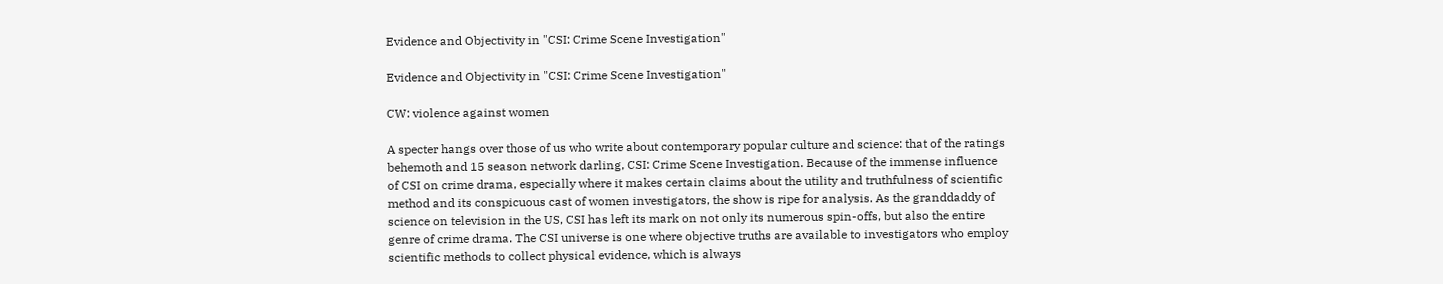Evidence and Objectivity in "CSI: Crime Scene Investigation"

Evidence and Objectivity in "CSI: Crime Scene Investigation"

CW: violence against women

A specter hangs over those of us who write about contemporary popular culture and science: that of the ratings behemoth and 15 season network darling, CSI: Crime Scene Investigation. Because of the immense influence of CSI on crime drama, especially where it makes certain claims about the utility and truthfulness of scientific method and its conspicuous cast of women investigators, the show is ripe for analysis. As the granddaddy of science on television in the US, CSI has left its mark on not only its numerous spin-offs, but also the entire genre of crime drama. The CSI universe is one where objective truths are available to investigators who employ scientific methods to collect physical evidence, which is always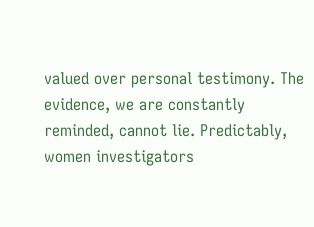valued over personal testimony. The evidence, we are constantly reminded, cannot lie. Predictably, women investigators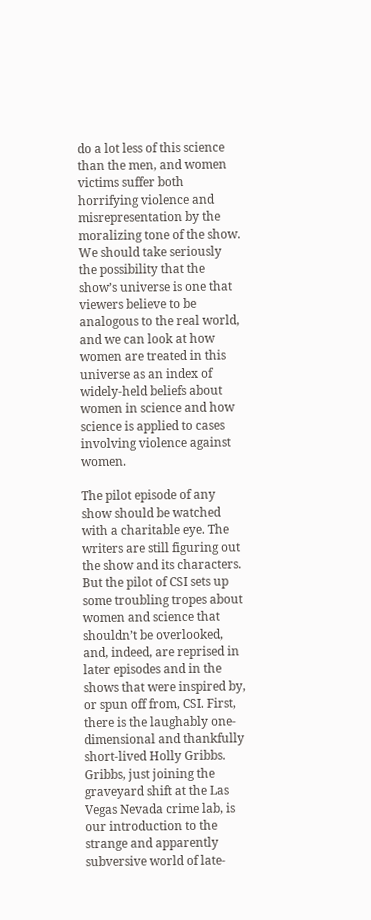do a lot less of this science than the men, and women victims suffer both horrifying violence and misrepresentation by the moralizing tone of the show. We should take seriously the possibility that the show’s universe is one that viewers believe to be analogous to the real world, and we can look at how women are treated in this universe as an index of widely-held beliefs about women in science and how science is applied to cases involving violence against women.

The pilot episode of any show should be watched with a charitable eye. The writers are still figuring out the show and its characters. But the pilot of CSI sets up some troubling tropes about women and science that shouldn’t be overlooked, and, indeed, are reprised in later episodes and in the shows that were inspired by, or spun off from, CSI. First, there is the laughably one-dimensional and thankfully short-lived Holly Gribbs. Gribbs, just joining the graveyard shift at the Las Vegas Nevada crime lab, is our introduction to the strange and apparently subversive world of late-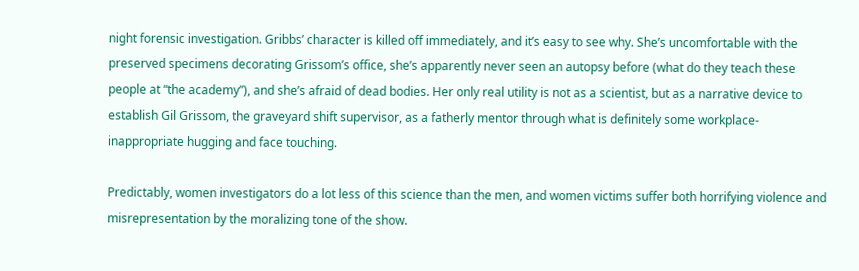night forensic investigation. Gribbs’ character is killed off immediately, and it’s easy to see why. She’s uncomfortable with the preserved specimens decorating Grissom’s office, she’s apparently never seen an autopsy before (what do they teach these people at “the academy”), and she’s afraid of dead bodies. Her only real utility is not as a scientist, but as a narrative device to establish Gil Grissom, the graveyard shift supervisor, as a fatherly mentor through what is definitely some workplace-inappropriate hugging and face touching.

Predictably, women investigators do a lot less of this science than the men, and women victims suffer both horrifying violence and misrepresentation by the moralizing tone of the show.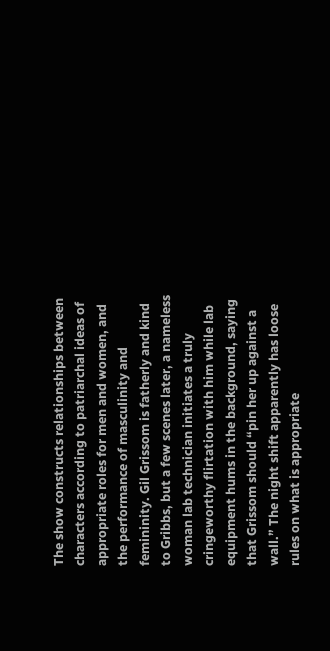The show constructs relationships between characters according to patriarchal ideas of appropriate roles for men and women, and the performance of masculinity and femininity. Gil Grissom is fatherly and kind to Gribbs, but a few scenes later, a nameless woman lab technician initiates a truly cringeworthy flirtation with him while lab equipment hums in the background, saying that Grissom should “pin her up against a wall.” The night shift apparently has loose rules on what is appropriate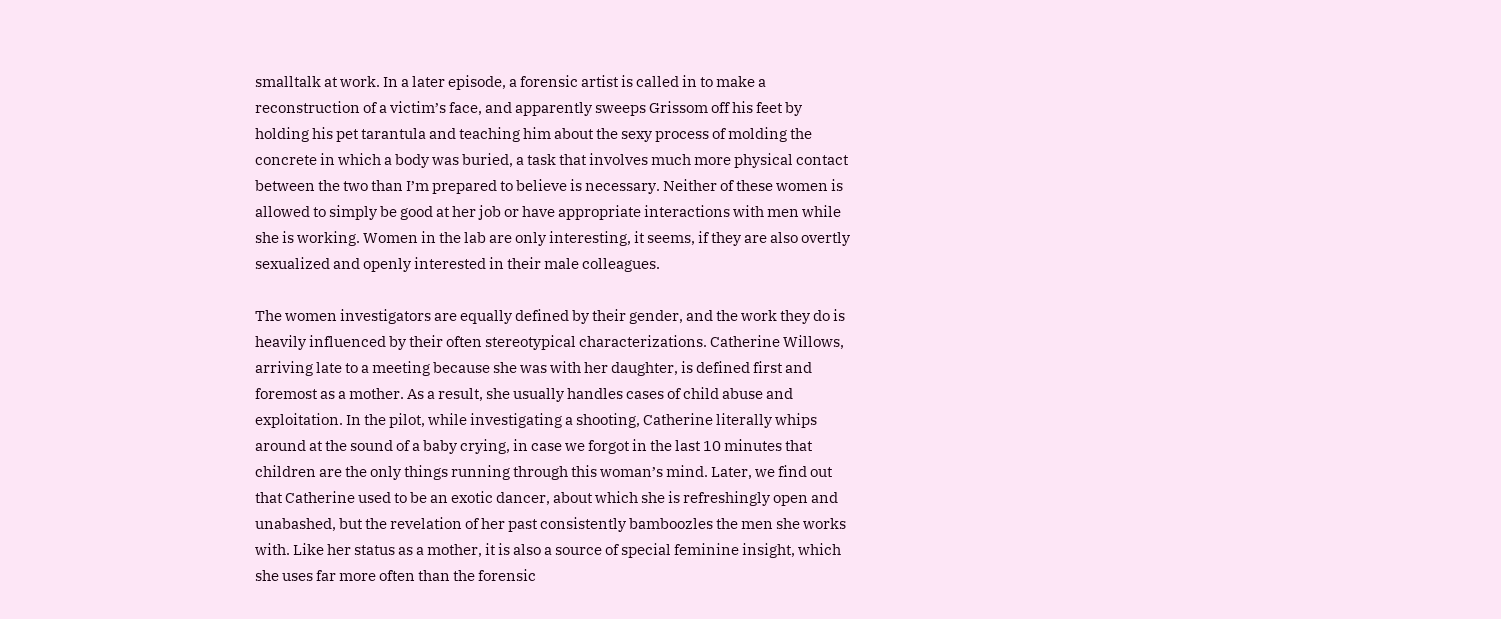smalltalk at work. In a later episode, a forensic artist is called in to make a reconstruction of a victim’s face, and apparently sweeps Grissom off his feet by holding his pet tarantula and teaching him about the sexy process of molding the concrete in which a body was buried, a task that involves much more physical contact between the two than I’m prepared to believe is necessary. Neither of these women is allowed to simply be good at her job or have appropriate interactions with men while she is working. Women in the lab are only interesting, it seems, if they are also overtly sexualized and openly interested in their male colleagues.

The women investigators are equally defined by their gender, and the work they do is heavily influenced by their often stereotypical characterizations. Catherine Willows, arriving late to a meeting because she was with her daughter, is defined first and foremost as a mother. As a result, she usually handles cases of child abuse and exploitation. In the pilot, while investigating a shooting, Catherine literally whips around at the sound of a baby crying, in case we forgot in the last 10 minutes that children are the only things running through this woman’s mind. Later, we find out that Catherine used to be an exotic dancer, about which she is refreshingly open and unabashed, but the revelation of her past consistently bamboozles the men she works with. Like her status as a mother, it is also a source of special feminine insight, which she uses far more often than the forensic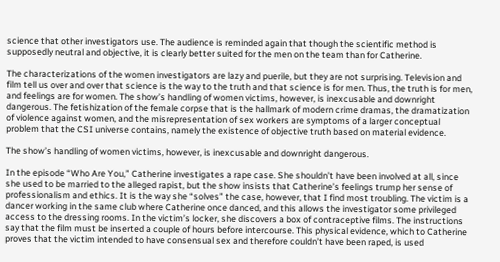science that other investigators use. The audience is reminded again that though the scientific method is supposedly neutral and objective, it is clearly better suited for the men on the team than for Catherine.

The characterizations of the women investigators are lazy and puerile, but they are not surprising. Television and film tell us over and over that science is the way to the truth and that science is for men. Thus, the truth is for men, and feelings are for women. The show’s handling of women victims, however, is inexcusable and downright dangerous. The fetishization of the female corpse that is the hallmark of modern crime dramas, the dramatization of violence against women, and the misrepresentation of sex workers are symptoms of a larger conceptual problem that the CSI universe contains, namely the existence of objective truth based on material evidence.

The show’s handling of women victims, however, is inexcusable and downright dangerous.

In the episode “Who Are You,” Catherine investigates a rape case. She shouldn’t have been involved at all, since she used to be married to the alleged rapist, but the show insists that Catherine’s feelings trump her sense of professionalism and ethics. It is the way she “solves” the case, however, that I find most troubling. The victim is a dancer working in the same club where Catherine once danced, and this allows the investigator some privileged access to the dressing rooms. In the victim’s locker, she discovers a box of contraceptive films. The instructions say that the film must be inserted a couple of hours before intercourse. This physical evidence, which to Catherine proves that the victim intended to have consensual sex and therefore couldn’t have been raped, is used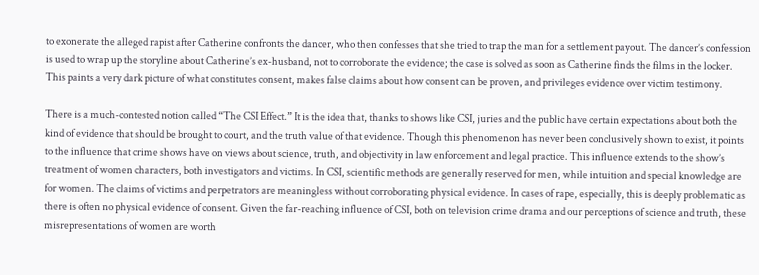to exonerate the alleged rapist after Catherine confronts the dancer, who then confesses that she tried to trap the man for a settlement payout. The dancer’s confession is used to wrap up the storyline about Catherine’s ex-husband, not to corroborate the evidence; the case is solved as soon as Catherine finds the films in the locker. This paints a very dark picture of what constitutes consent, makes false claims about how consent can be proven, and privileges evidence over victim testimony.

There is a much-contested notion called “The CSI Effect.” It is the idea that, thanks to shows like CSI, juries and the public have certain expectations about both the kind of evidence that should be brought to court, and the truth value of that evidence. Though this phenomenon has never been conclusively shown to exist, it points to the influence that crime shows have on views about science, truth, and objectivity in law enforcement and legal practice. This influence extends to the show’s treatment of women characters, both investigators and victims. In CSI, scientific methods are generally reserved for men, while intuition and special knowledge are for women. The claims of victims and perpetrators are meaningless without corroborating physical evidence. In cases of rape, especially, this is deeply problematic as there is often no physical evidence of consent. Given the far-reaching influence of CSI, both on television crime drama and our perceptions of science and truth, these misrepresentations of women are worth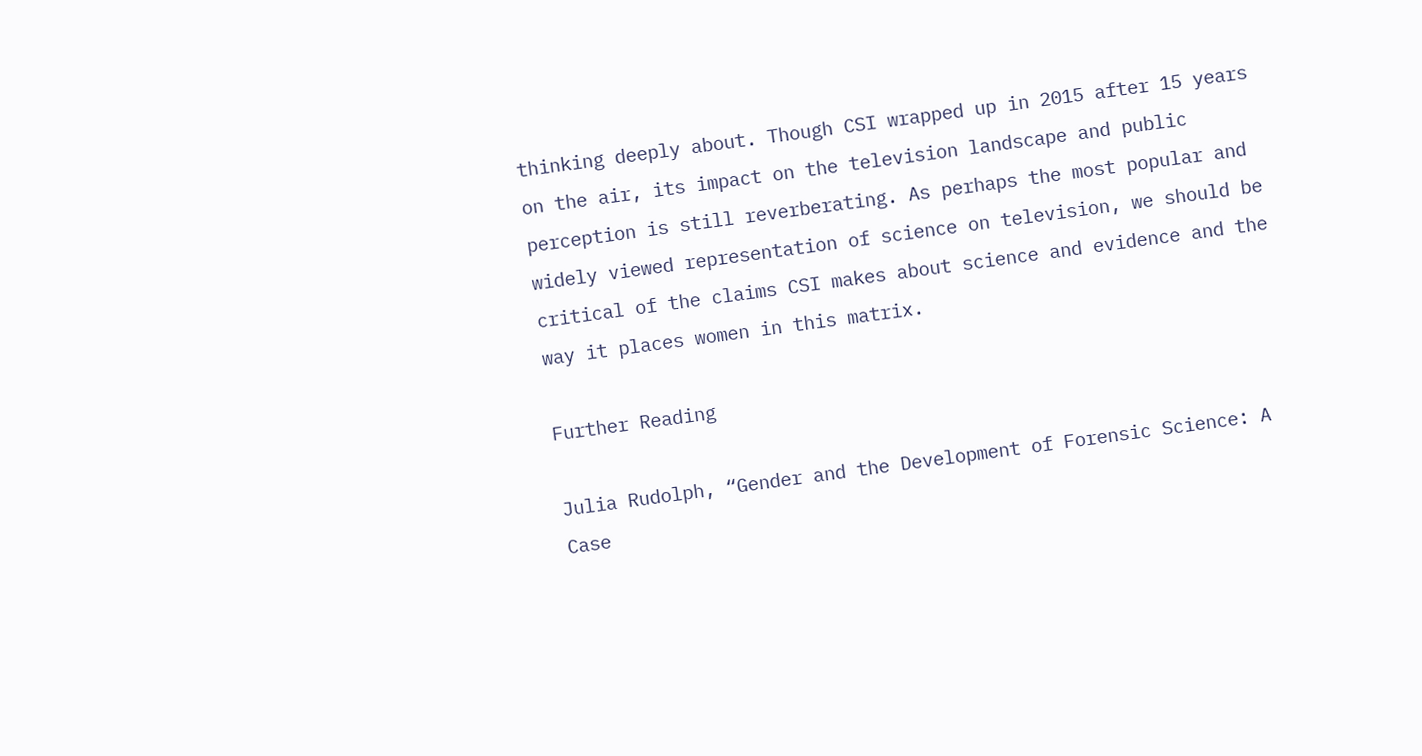thinking deeply about. Though CSI wrapped up in 2015 after 15 years on the air, its impact on the television landscape and public perception is still reverberating. As perhaps the most popular and widely viewed representation of science on television, we should be critical of the claims CSI makes about science and evidence and the way it places women in this matrix.

Further Reading

Julia Rudolph, “Gender and the Development of Forensic Science: A Case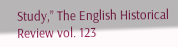Study,” The English Historical Review vol. 123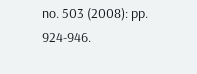no. 503 (2008): pp. 924-946.